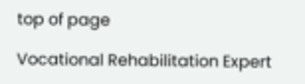top of page

Vocational Rehabilitation Expert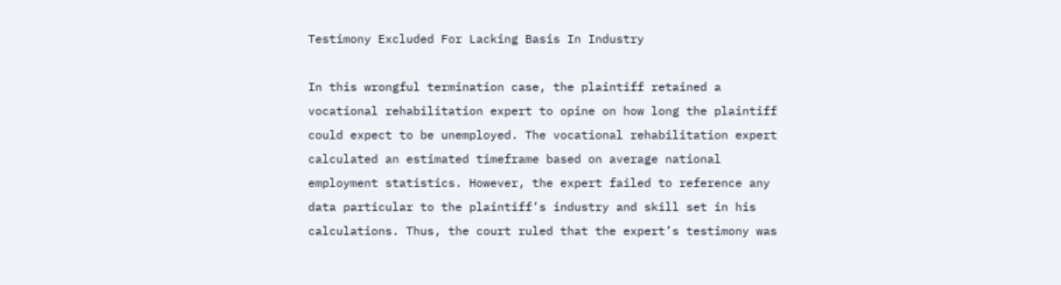Testimony Excluded For Lacking Basis In Industry

In this wrongful termination case, the plaintiff retained a vocational rehabilitation expert to opine on how long the plaintiff could expect to be unemployed. The vocational rehabilitation expert calculated an estimated timeframe based on average national employment statistics. However, the expert failed to reference any data particular to the plaintiff’s industry and skill set in his calculations. Thus, the court ruled that the expert’s testimony was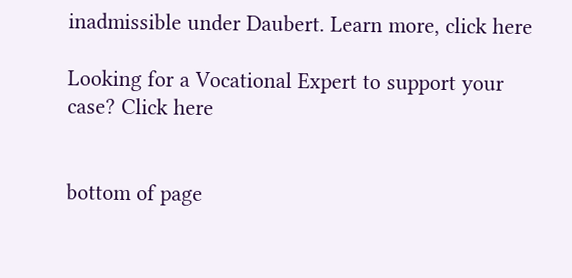inadmissible under Daubert. Learn more, click here

Looking for a Vocational Expert to support your case? Click here


bottom of page